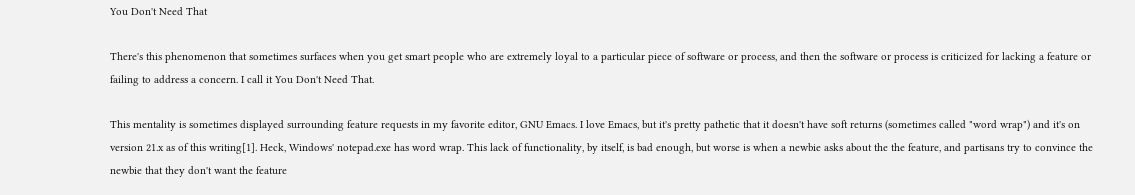You Don't Need That

There's this phenomenon that sometimes surfaces when you get smart people who are extremely loyal to a particular piece of software or process, and then the software or process is criticized for lacking a feature or failing to address a concern. I call it You Don't Need That.

This mentality is sometimes displayed surrounding feature requests in my favorite editor, GNU Emacs. I love Emacs, but it's pretty pathetic that it doesn't have soft returns (sometimes called "word wrap") and it's on version 21.x as of this writing[1]. Heck, Windows' notepad.exe has word wrap. This lack of functionality, by itself, is bad enough, but worse is when a newbie asks about the the feature, and partisans try to convince the newbie that they don't want the feature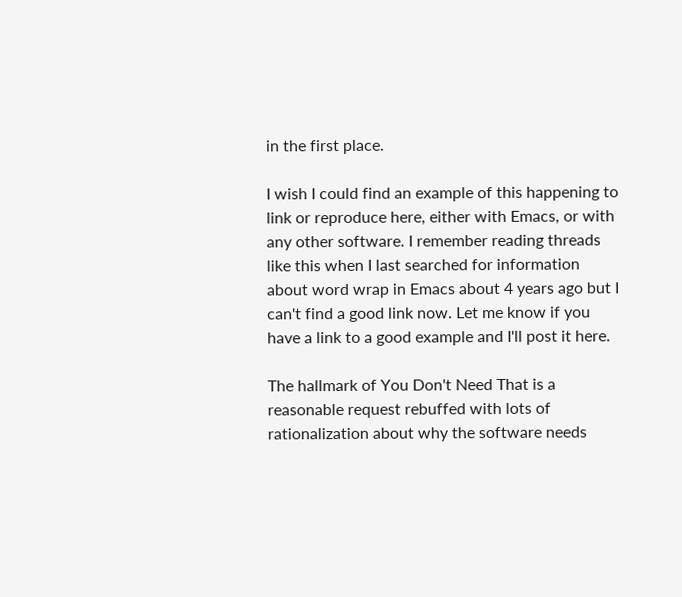in the first place.

I wish I could find an example of this happening to link or reproduce here, either with Emacs, or with any other software. I remember reading threads like this when I last searched for information about word wrap in Emacs about 4 years ago but I can't find a good link now. Let me know if you have a link to a good example and I'll post it here.

The hallmark of You Don't Need That is a reasonable request rebuffed with lots of rationalization about why the software needs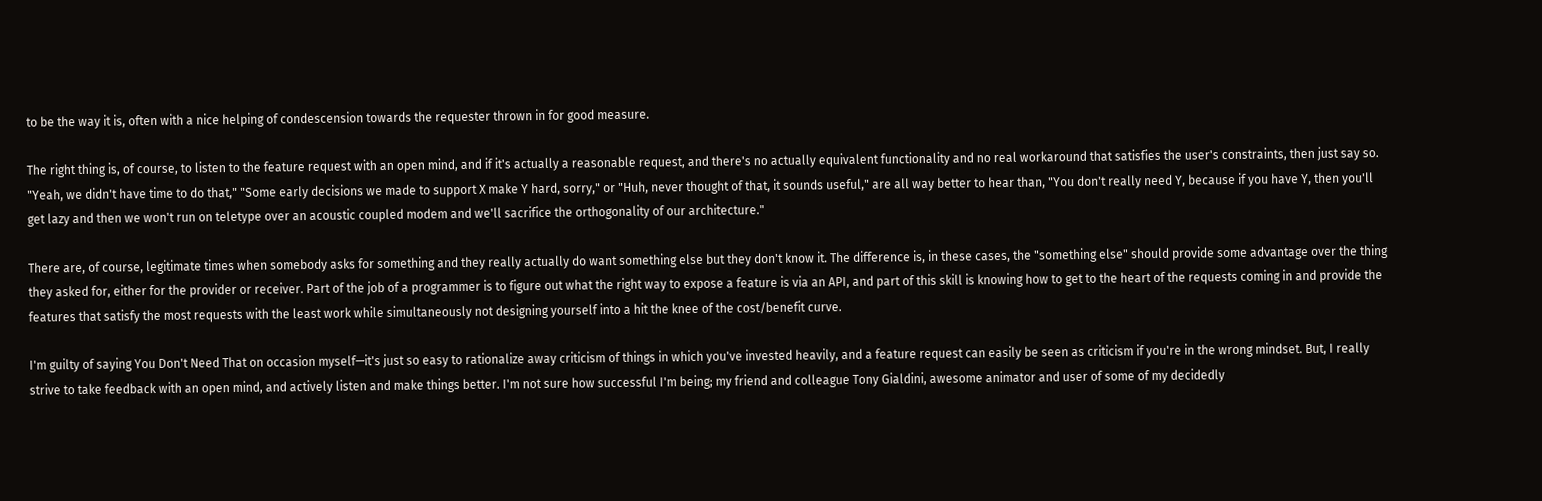to be the way it is, often with a nice helping of condescension towards the requester thrown in for good measure.

The right thing is, of course, to listen to the feature request with an open mind, and if it's actually a reasonable request, and there's no actually equivalent functionality and no real workaround that satisfies the user's constraints, then just say so. "Yeah, we didn't have time to do that," "Some early decisions we made to support X make Y hard, sorry," or "Huh, never thought of that, it sounds useful," are all way better to hear than, "You don't really need Y, because if you have Y, then you'll get lazy and then we won't run on teletype over an acoustic coupled modem and we'll sacrifice the orthogonality of our architecture."

There are, of course, legitimate times when somebody asks for something and they really actually do want something else but they don't know it. The difference is, in these cases, the "something else" should provide some advantage over the thing they asked for, either for the provider or receiver. Part of the job of a programmer is to figure out what the right way to expose a feature is via an API, and part of this skill is knowing how to get to the heart of the requests coming in and provide the features that satisfy the most requests with the least work while simultaneously not designing yourself into a hit the knee of the cost/benefit curve.

I'm guilty of saying You Don't Need That on occasion myself—it's just so easy to rationalize away criticism of things in which you've invested heavily, and a feature request can easily be seen as criticism if you're in the wrong mindset. But, I really strive to take feedback with an open mind, and actively listen and make things better. I'm not sure how successful I'm being; my friend and colleague Tony Gialdini, awesome animator and user of some of my decidedly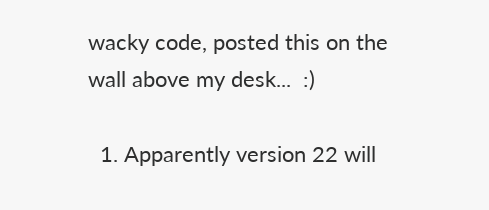wacky code, posted this on the wall above my desk...  :)

  1. Apparently version 22 will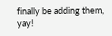finally be adding them, yay!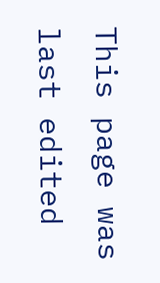This page was last edited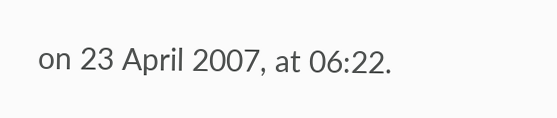on 23 April 2007, at 06:22.